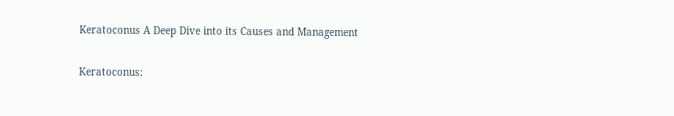Keratoconus A Deep Dive into its Causes and Management

Keratoconus: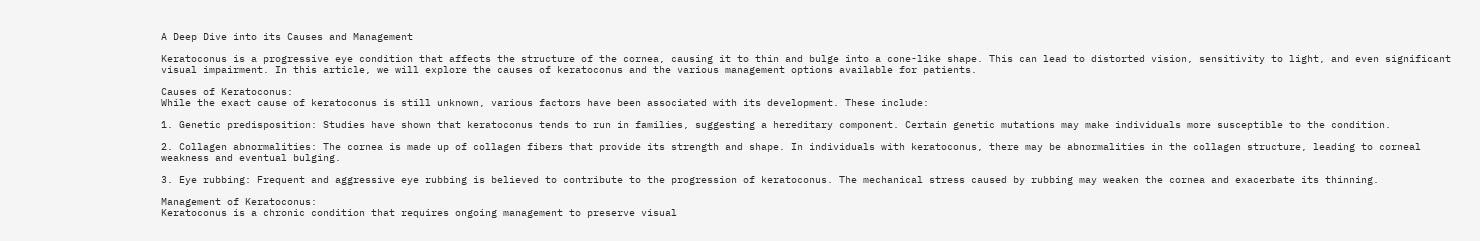A Deep Dive into its Causes and Management

Keratoconus is a progressive eye condition that affects the structure of the cornea, causing it to thin and bulge into a cone-like shape. This can lead to distorted vision, sensitivity to light, and even significant visual impairment. In this article, we will explore the causes of keratoconus and the various management options available for patients.

Causes of Keratoconus:
While the exact cause of keratoconus is still unknown, various factors have been associated with its development. These include:

1. Genetic predisposition: Studies have shown that keratoconus tends to run in families, suggesting a hereditary component. Certain genetic mutations may make individuals more susceptible to the condition.

2. Collagen abnormalities: The cornea is made up of collagen fibers that provide its strength and shape. In individuals with keratoconus, there may be abnormalities in the collagen structure, leading to corneal weakness and eventual bulging.

3. Eye rubbing: Frequent and aggressive eye rubbing is believed to contribute to the progression of keratoconus. The mechanical stress caused by rubbing may weaken the cornea and exacerbate its thinning.

Management of Keratoconus:
Keratoconus is a chronic condition that requires ongoing management to preserve visual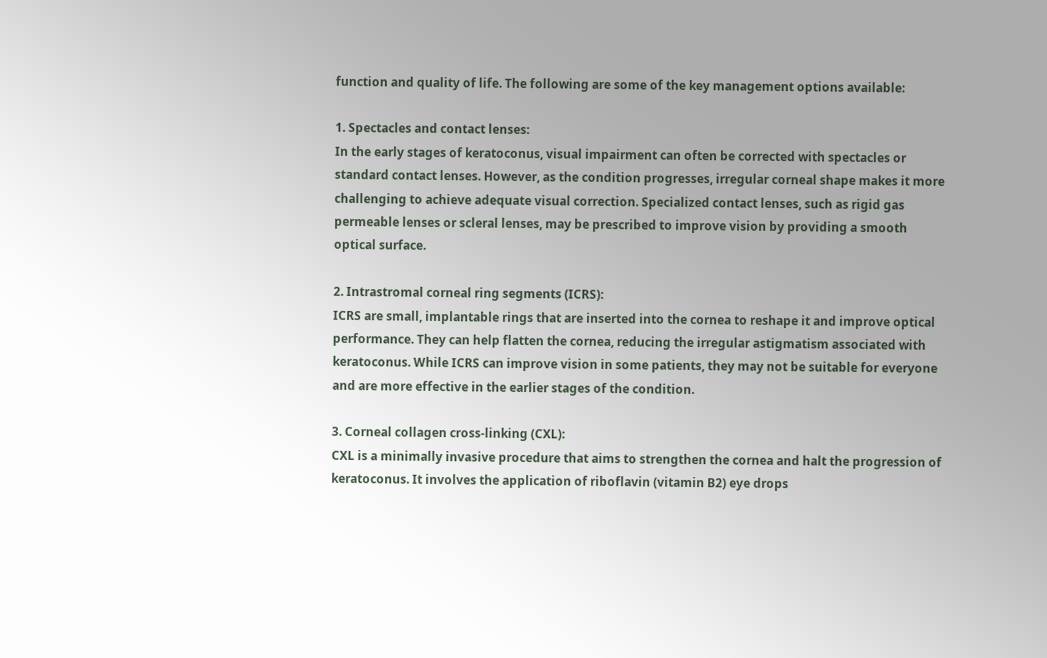function and quality of life. The following are some of the key management options available:

1. Spectacles and contact lenses:
In the early stages of keratoconus, visual impairment can often be corrected with spectacles or standard contact lenses. However, as the condition progresses, irregular corneal shape makes it more challenging to achieve adequate visual correction. Specialized contact lenses, such as rigid gas permeable lenses or scleral lenses, may be prescribed to improve vision by providing a smooth optical surface.

2. Intrastromal corneal ring segments (ICRS):
ICRS are small, implantable rings that are inserted into the cornea to reshape it and improve optical performance. They can help flatten the cornea, reducing the irregular astigmatism associated with keratoconus. While ICRS can improve vision in some patients, they may not be suitable for everyone and are more effective in the earlier stages of the condition.

3. Corneal collagen cross-linking (CXL):
CXL is a minimally invasive procedure that aims to strengthen the cornea and halt the progression of keratoconus. It involves the application of riboflavin (vitamin B2) eye drops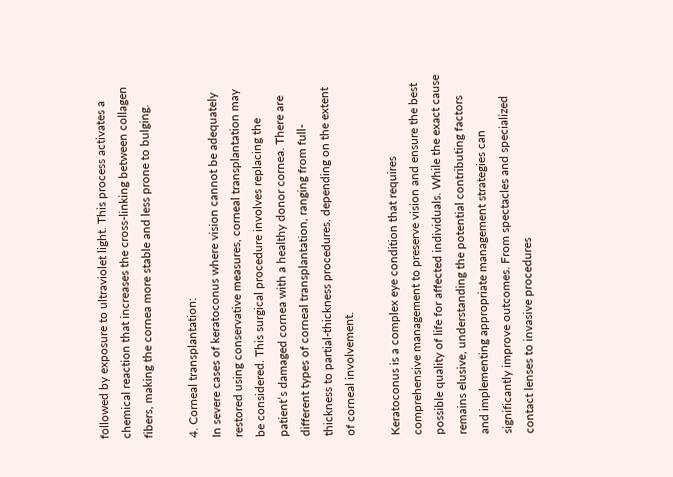followed by exposure to ultraviolet light. This process activates a chemical reaction that increases the cross-linking between collagen fibers, making the cornea more stable and less prone to bulging.

4. Corneal transplantation:
In severe cases of keratoconus where vision cannot be adequately restored using conservative measures, corneal transplantation may be considered. This surgical procedure involves replacing the patient’s damaged cornea with a healthy donor cornea. There are different types of corneal transplantation, ranging from full-thickness to partial-thickness procedures, depending on the extent of corneal involvement.

Keratoconus is a complex eye condition that requires comprehensive management to preserve vision and ensure the best possible quality of life for affected individuals. While the exact cause remains elusive, understanding the potential contributing factors and implementing appropriate management strategies can significantly improve outcomes. From spectacles and specialized contact lenses to invasive procedures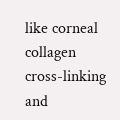like corneal collagen cross-linking and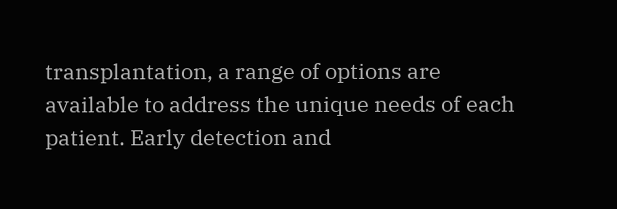transplantation, a range of options are available to address the unique needs of each patient. Early detection and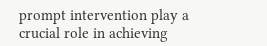prompt intervention play a crucial role in achieving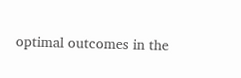optimal outcomes in the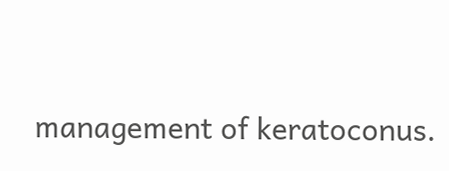management of keratoconus.